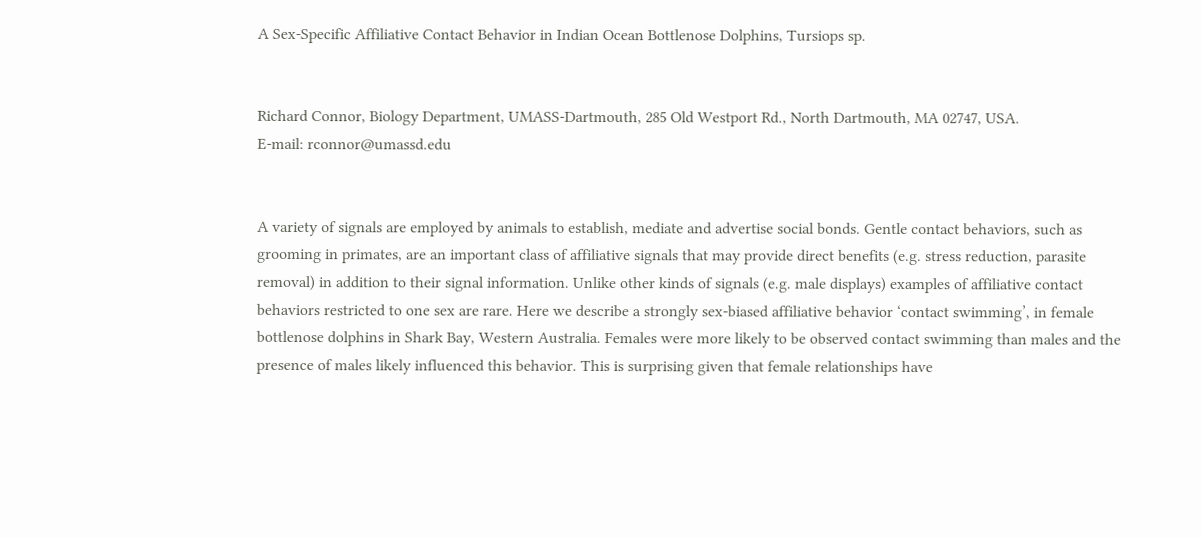A Sex-Specific Affiliative Contact Behavior in Indian Ocean Bottlenose Dolphins, Tursiops sp.


Richard Connor, Biology Department, UMASS-Dartmouth, 285 Old Westport Rd., North Dartmouth, MA 02747, USA.
E-mail: rconnor@umassd.edu


A variety of signals are employed by animals to establish, mediate and advertise social bonds. Gentle contact behaviors, such as grooming in primates, are an important class of affiliative signals that may provide direct benefits (e.g. stress reduction, parasite removal) in addition to their signal information. Unlike other kinds of signals (e.g. male displays) examples of affiliative contact behaviors restricted to one sex are rare. Here we describe a strongly sex-biased affiliative behavior ‘contact swimming’, in female bottlenose dolphins in Shark Bay, Western Australia. Females were more likely to be observed contact swimming than males and the presence of males likely influenced this behavior. This is surprising given that female relationships have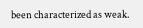been characterized as weak.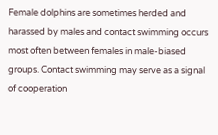Female dolphins are sometimes herded and harassed by males and contact swimming occurs most often between females in male-biased groups. Contact swimming may serve as a signal of cooperation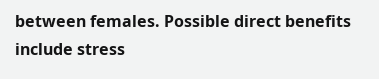between females. Possible direct benefits include stress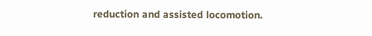reduction and assisted locomotion.